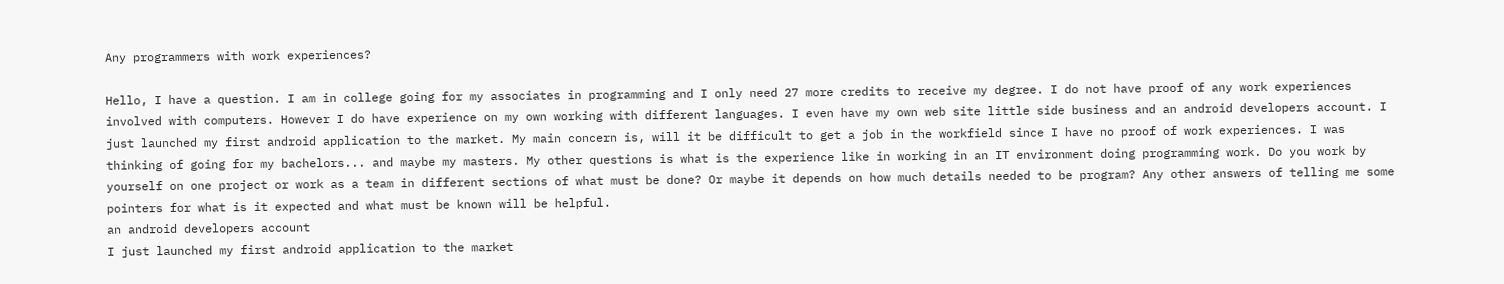Any programmers with work experiences?

Hello, I have a question. I am in college going for my associates in programming and I only need 27 more credits to receive my degree. I do not have proof of any work experiences involved with computers. However I do have experience on my own working with different languages. I even have my own web site little side business and an android developers account. I just launched my first android application to the market. My main concern is, will it be difficult to get a job in the workfield since I have no proof of work experiences. I was thinking of going for my bachelors... and maybe my masters. My other questions is what is the experience like in working in an IT environment doing programming work. Do you work by yourself on one project or work as a team in different sections of what must be done? Or maybe it depends on how much details needed to be program? Any other answers of telling me some pointers for what is it expected and what must be known will be helpful.
an android developers account
I just launched my first android application to the market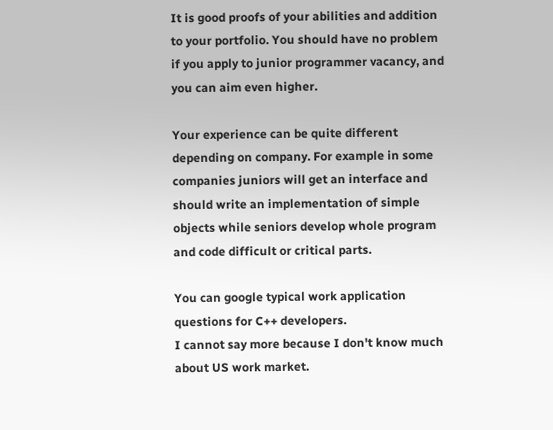It is good proofs of your abilities and addition to your portfolio. You should have no problem if you apply to junior programmer vacancy, and you can aim even higher.

Your experience can be quite different depending on company. For example in some companies juniors will get an interface and should write an implementation of simple objects while seniors develop whole program and code difficult or critical parts.

You can google typical work application questions for C++ developers.
I cannot say more because I don't know much about US work market.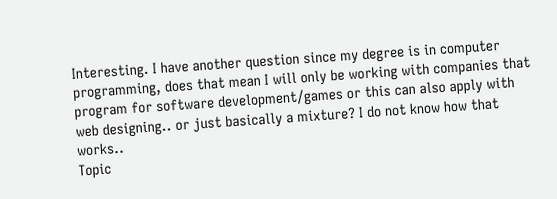Interesting. I have another question since my degree is in computer programming, does that mean I will only be working with companies that program for software development/games or this can also apply with web designing.. or just basically a mixture? I do not know how that works..
Topic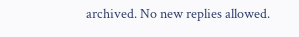archived. No new replies allowed.